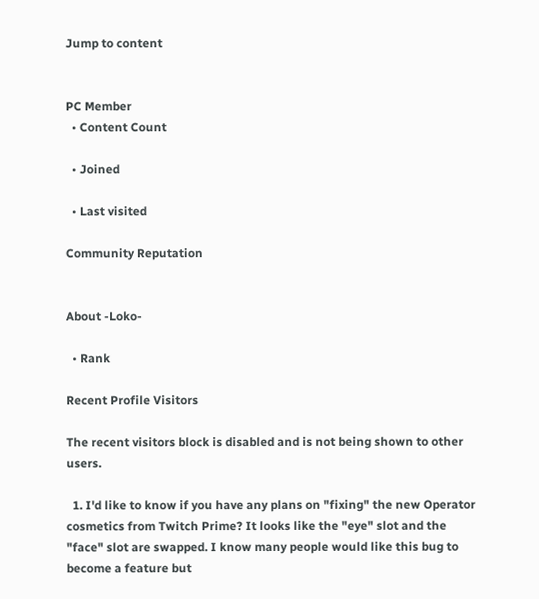Jump to content


PC Member
  • Content Count

  • Joined

  • Last visited

Community Reputation


About -Loko-

  • Rank

Recent Profile Visitors

The recent visitors block is disabled and is not being shown to other users.

  1. I'd like to know if you have any plans on "fixing" the new Operator cosmetics from Twitch Prime? It looks like the "eye" slot and the "face" slot are swapped. I know many people would like this bug to become a feature but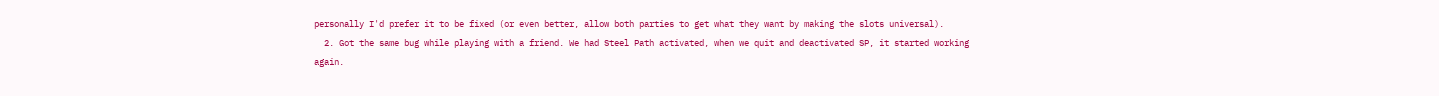personally I'd prefer it to be fixed (or even better, allow both parties to get what they want by making the slots universal).
  2. Got the same bug while playing with a friend. We had Steel Path activated, when we quit and deactivated SP, it started working again.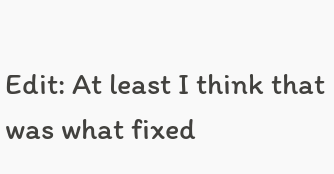Edit: At least I think that was what fixed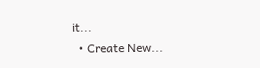it...
  • Create New...